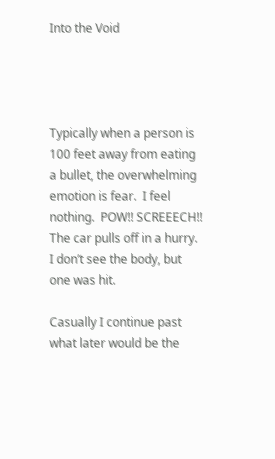Into the Void




Typically when a person is 100 feet away from eating a bullet, the overwhelming emotion is fear.  I feel nothing.  POW!! SCREEECH!! The car pulls off in a hurry.  I don’t see the body, but one was hit.

Casually I continue past what later would be the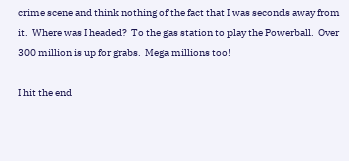crime scene and think nothing of the fact that I was seconds away from it.  Where was I headed?  To the gas station to play the Powerball.  Over 300 million is up for grabs.  Mega millions too!

I hit the end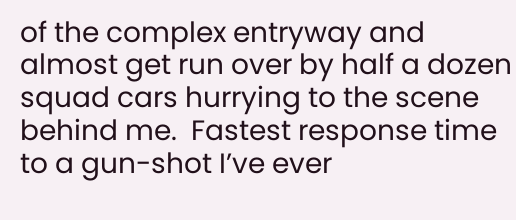of the complex entryway and almost get run over by half a dozen squad cars hurrying to the scene behind me.  Fastest response time to a gun-shot I’ve ever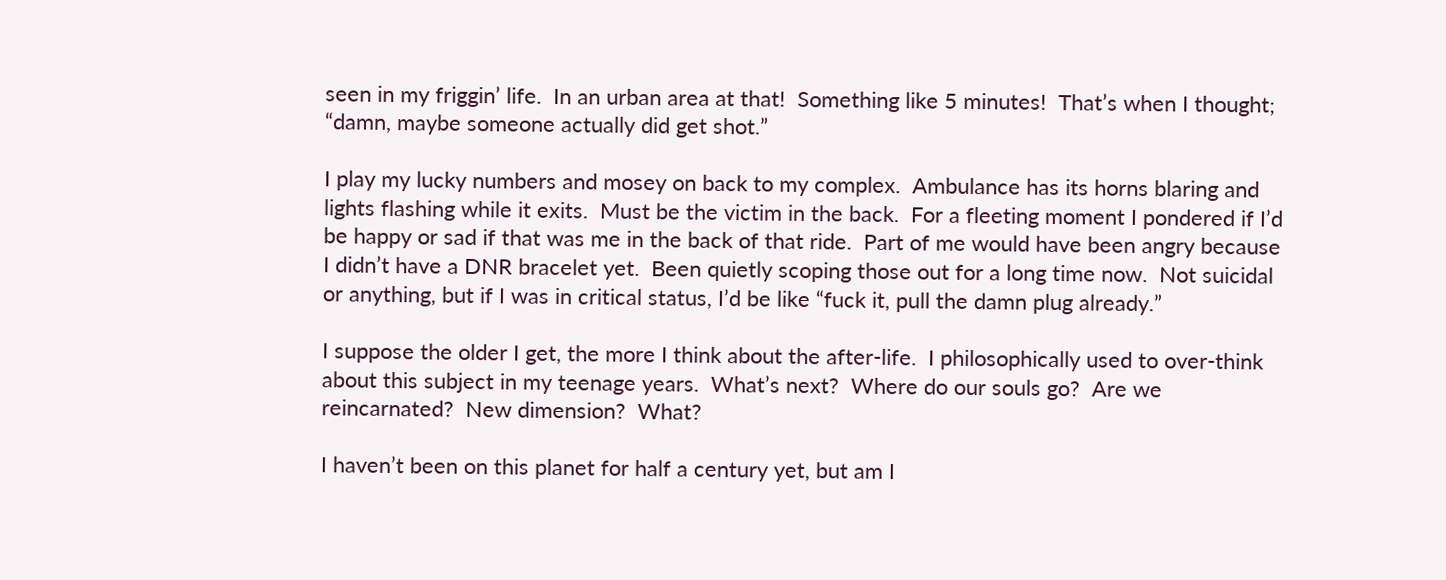seen in my friggin’ life.  In an urban area at that!  Something like 5 minutes!  That’s when I thought; “damn, maybe someone actually did get shot.”

I play my lucky numbers and mosey on back to my complex.  Ambulance has its horns blaring and lights flashing while it exits.  Must be the victim in the back.  For a fleeting moment I pondered if I’d be happy or sad if that was me in the back of that ride.  Part of me would have been angry because I didn’t have a DNR bracelet yet.  Been quietly scoping those out for a long time now.  Not suicidal or anything, but if I was in critical status, I’d be like “fuck it, pull the damn plug already.”

I suppose the older I get, the more I think about the after-life.  I philosophically used to over-think about this subject in my teenage years.  What’s next?  Where do our souls go?  Are we reincarnated?  New dimension?  What?

I haven’t been on this planet for half a century yet, but am I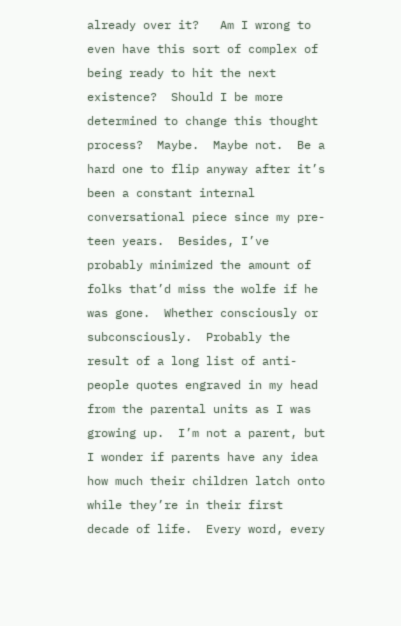already over it?   Am I wrong to even have this sort of complex of being ready to hit the next existence?  Should I be more determined to change this thought process?  Maybe.  Maybe not.  Be a hard one to flip anyway after it’s been a constant internal conversational piece since my pre-teen years.  Besides, I’ve probably minimized the amount of folks that’d miss the wolfe if he was gone.  Whether consciously or subconsciously.  Probably the result of a long list of anti-people quotes engraved in my head from the parental units as I was growing up.  I’m not a parent, but I wonder if parents have any idea how much their children latch onto while they’re in their first decade of life.  Every word, every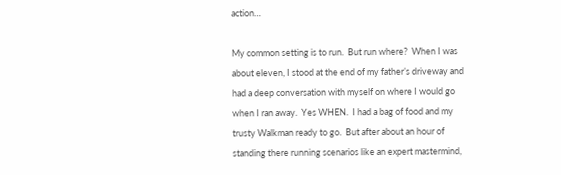action…

My common setting is to run.  But run where?  When I was about eleven, I stood at the end of my father’s driveway and had a deep conversation with myself on where I would go when I ran away.  Yes WHEN.  I had a bag of food and my trusty Walkman ready to go.  But after about an hour of standing there running scenarios like an expert mastermind,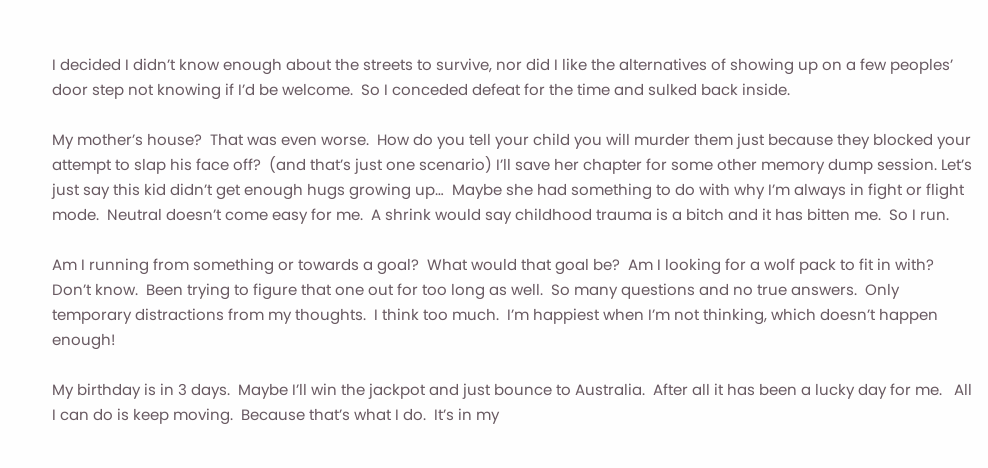I decided I didn’t know enough about the streets to survive, nor did I like the alternatives of showing up on a few peoples’ door step not knowing if I’d be welcome.  So I conceded defeat for the time and sulked back inside.

My mother’s house?  That was even worse.  How do you tell your child you will murder them just because they blocked your attempt to slap his face off?  (and that’s just one scenario) I’ll save her chapter for some other memory dump session. Let’s just say this kid didn’t get enough hugs growing up…  Maybe she had something to do with why I’m always in fight or flight mode.  Neutral doesn’t come easy for me.  A shrink would say childhood trauma is a bitch and it has bitten me.  So I run.

Am I running from something or towards a goal?  What would that goal be?  Am I looking for a wolf pack to fit in with? Don’t know.  Been trying to figure that one out for too long as well.  So many questions and no true answers.  Only temporary distractions from my thoughts.  I think too much.  I’m happiest when I’m not thinking, which doesn’t happen enough!

My birthday is in 3 days.  Maybe I’ll win the jackpot and just bounce to Australia.  After all it has been a lucky day for me.   All I can do is keep moving.  Because that’s what I do.  It’s in my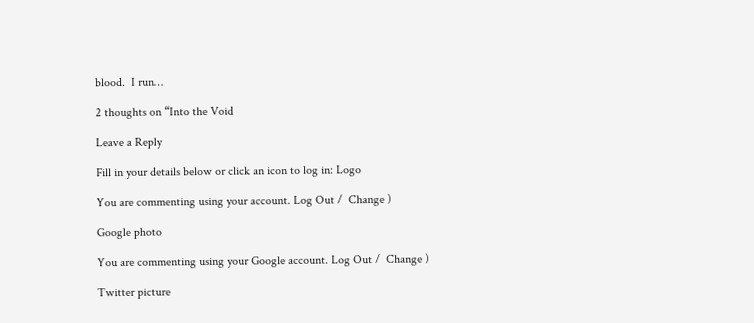blood.  I run…

2 thoughts on “Into the Void

Leave a Reply

Fill in your details below or click an icon to log in: Logo

You are commenting using your account. Log Out /  Change )

Google photo

You are commenting using your Google account. Log Out /  Change )

Twitter picture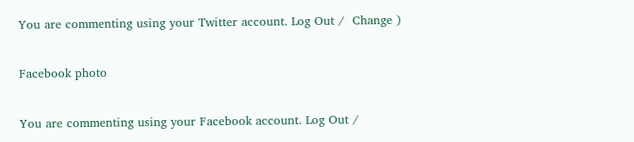You are commenting using your Twitter account. Log Out /  Change )

Facebook photo

You are commenting using your Facebook account. Log Out /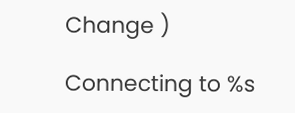Change )

Connecting to %s